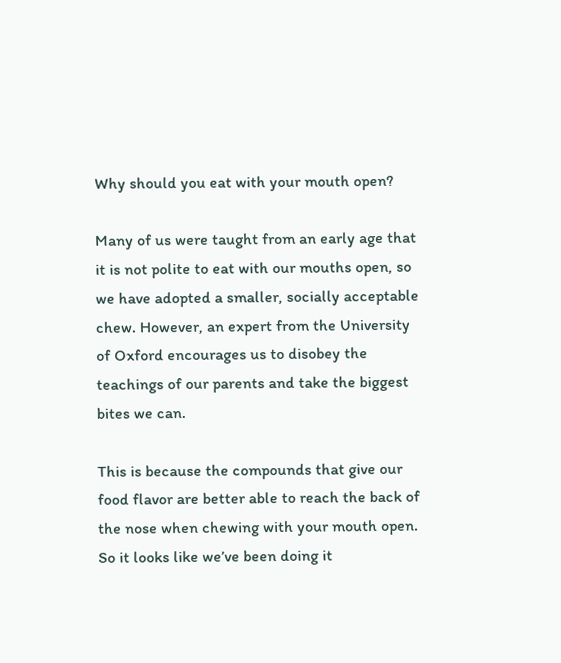Why should you eat with your mouth open?

Many of us were taught from an early age that it is not polite to eat with our mouths open, so we have adopted a smaller, socially acceptable chew. However, an expert from the University of Oxford encourages us to disobey the teachings of our parents and take the biggest bites we can.

This is because the compounds that give our food flavor are better able to reach the back of the nose when chewing with your mouth open. So it looks like we’ve been doing it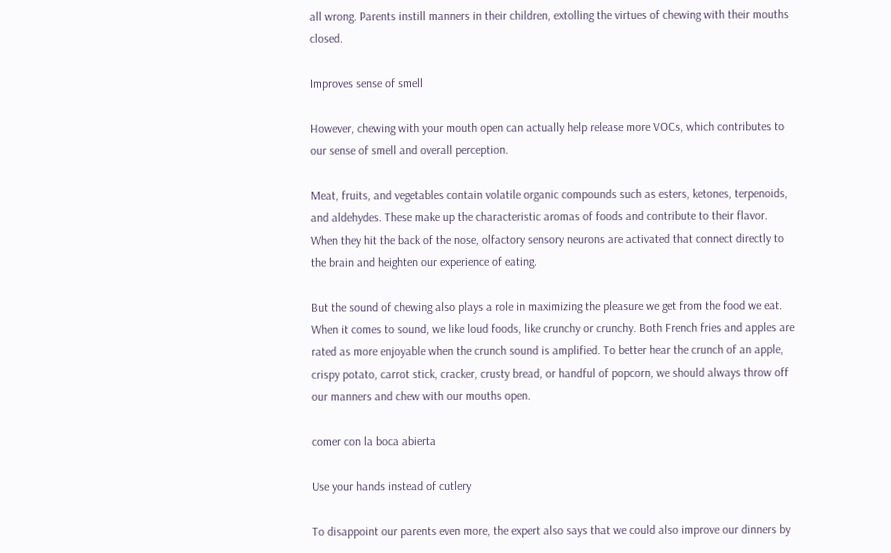all wrong. Parents instill manners in their children, extolling the virtues of chewing with their mouths closed.

Improves sense of smell

However, chewing with your mouth open can actually help release more VOCs, which contributes to our sense of smell and overall perception.

Meat, fruits, and vegetables contain volatile organic compounds such as esters, ketones, terpenoids, and aldehydes. These make up the characteristic aromas of foods and contribute to their flavor. When they hit the back of the nose, olfactory sensory neurons are activated that connect directly to the brain and heighten our experience of eating.

But the sound of chewing also plays a role in maximizing the pleasure we get from the food we eat. When it comes to sound, we like loud foods, like crunchy or crunchy. Both French fries and apples are rated as more enjoyable when the crunch sound is amplified. To better hear the crunch of an apple, crispy potato, carrot stick, cracker, crusty bread, or handful of popcorn, we should always throw off our manners and chew with our mouths open.

comer con la boca abierta

Use your hands instead of cutlery

To disappoint our parents even more, the expert also says that we could also improve our dinners by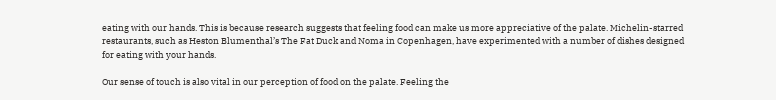eating with our hands. This is because research suggests that feeling food can make us more appreciative of the palate. Michelin-starred restaurants, such as Heston Blumenthal’s The Fat Duck and Noma in Copenhagen, have experimented with a number of dishes designed for eating with your hands.

Our sense of touch is also vital in our perception of food on the palate. Feeling the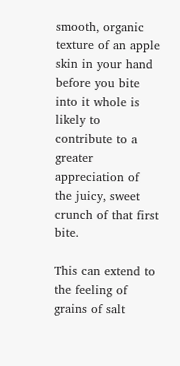smooth, organic texture of an apple skin in your hand before you bite into it whole is likely to contribute to a greater appreciation of the juicy, sweet crunch of that first bite.

This can extend to the feeling of grains of salt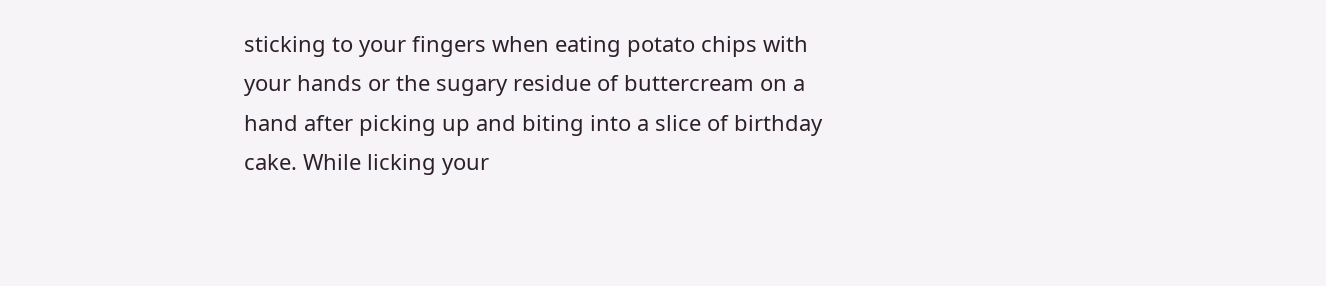sticking to your fingers when eating potato chips with your hands or the sugary residue of buttercream on a hand after picking up and biting into a slice of birthday cake. While licking your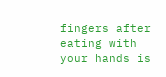fingers after eating with your hands is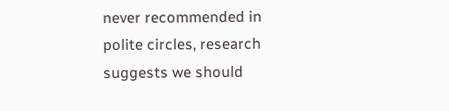never recommended in polite circles, research suggests we should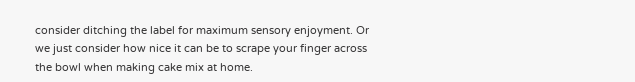consider ditching the label for maximum sensory enjoyment. Or we just consider how nice it can be to scrape your finger across the bowl when making cake mix at home.